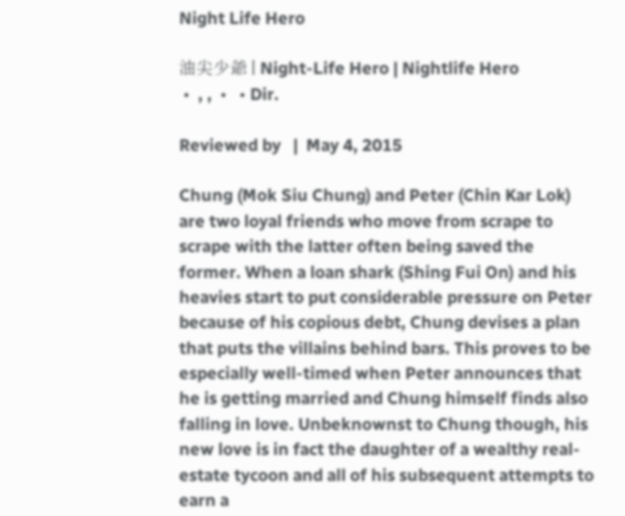Night Life Hero

油尖少爺 | Night-Life Hero | Nightlife Hero
 •  , ,  •   • Dir.

Reviewed by   |  May 4, 2015

Chung (Mok Siu Chung) and Peter (Chin Kar Lok) are two loyal friends who move from scrape to scrape with the latter often being saved the former. When a loan shark (Shing Fui On) and his heavies start to put considerable pressure on Peter because of his copious debt, Chung devises a plan that puts the villains behind bars. This proves to be especially well-timed when Peter announces that he is getting married and Chung himself finds also falling in love. Unbeknownst to Chung though, his new love is in fact the daughter of a wealthy real-estate tycoon and all of his subsequent attempts to earn a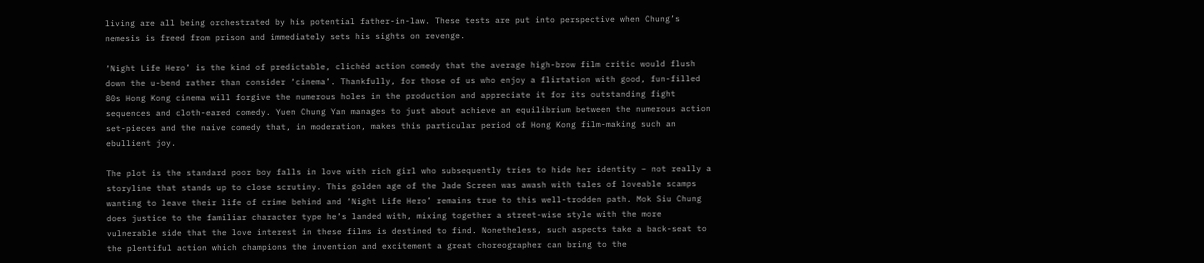living are all being orchestrated by his potential father-in-law. These tests are put into perspective when Chung’s nemesis is freed from prison and immediately sets his sights on revenge.

‘Night Life Hero’ is the kind of predictable, clichéd action comedy that the average high-brow film critic would flush down the u-bend rather than consider ‘cinema’. Thankfully, for those of us who enjoy a flirtation with good, fun-filled 80s Hong Kong cinema will forgive the numerous holes in the production and appreciate it for its outstanding fight sequences and cloth-eared comedy. Yuen Chung Yan manages to just about achieve an equilibrium between the numerous action set-pieces and the naive comedy that, in moderation, makes this particular period of Hong Kong film-making such an ebullient joy.

The plot is the standard poor boy falls in love with rich girl who subsequently tries to hide her identity – not really a storyline that stands up to close scrutiny. This golden age of the Jade Screen was awash with tales of loveable scamps wanting to leave their life of crime behind and ‘Night Life Hero’ remains true to this well-trodden path. Mok Siu Chung does justice to the familiar character type he’s landed with, mixing together a street-wise style with the more vulnerable side that the love interest in these films is destined to find. Nonetheless, such aspects take a back-seat to the plentiful action which champions the invention and excitement a great choreographer can bring to the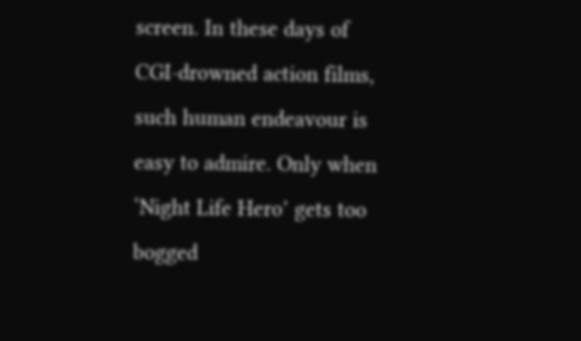screen. In these days of CGI-drowned action films, such human endeavour is easy to admire. Only when ‘Night Life Hero’ gets too bogged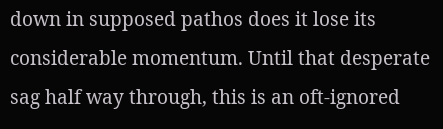down in supposed pathos does it lose its considerable momentum. Until that desperate sag half way through, this is an oft-ignored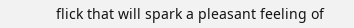flick that will spark a pleasant feeling of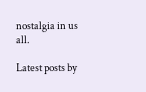nostalgia in us all.

Latest posts by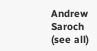Andrew Saroch (see all)